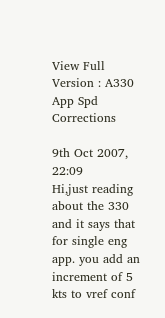View Full Version : A330 App Spd Corrections

9th Oct 2007, 22:09
Hi,just reading about the 330 and it says that for single eng app. you add an increment of 5 kts to vref conf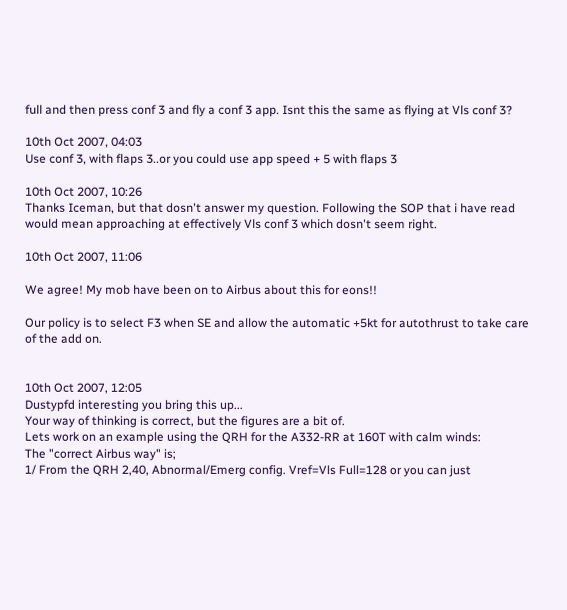full and then press conf 3 and fly a conf 3 app. Isnt this the same as flying at Vls conf 3?

10th Oct 2007, 04:03
Use conf 3, with flaps 3..or you could use app speed + 5 with flaps 3

10th Oct 2007, 10:26
Thanks Iceman, but that dosn't answer my question. Following the SOP that i have read would mean approaching at effectively Vls conf 3 which dosn't seem right.

10th Oct 2007, 11:06

We agree! My mob have been on to Airbus about this for eons!!

Our policy is to select F3 when SE and allow the automatic +5kt for autothrust to take care of the add on.


10th Oct 2007, 12:05
Dustypfd interesting you bring this up...
Your way of thinking is correct, but the figures are a bit of.
Lets work on an example using the QRH for the A332-RR at 160T with calm winds:
The "correct Airbus way" is;
1/ From the QRH 2,40, Abnormal/Emerg config. Vref=Vls Full=128 or you can just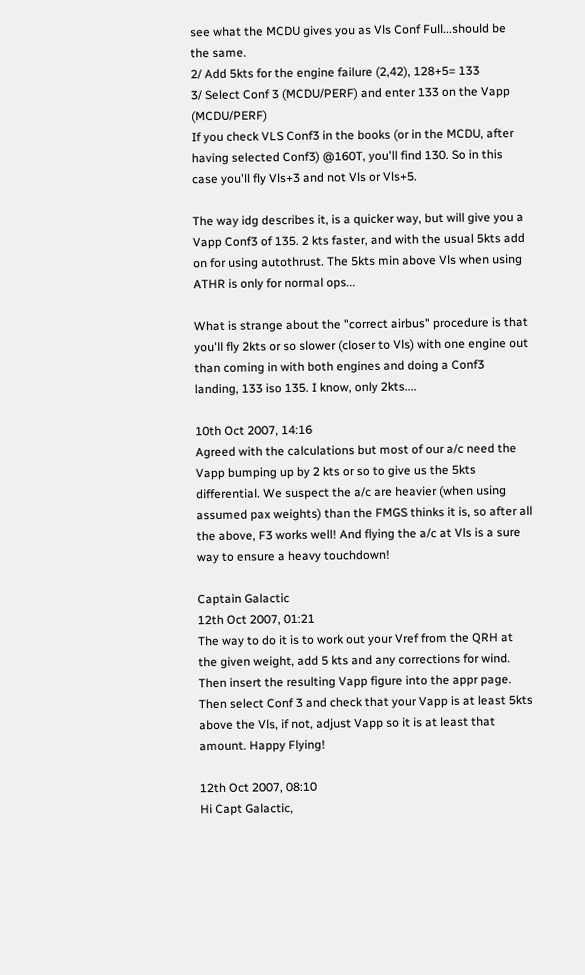see what the MCDU gives you as Vls Conf Full...should be the same.
2/ Add 5kts for the engine failure (2,42), 128+5= 133
3/ Select Conf 3 (MCDU/PERF) and enter 133 on the Vapp (MCDU/PERF)
If you check VLS Conf3 in the books (or in the MCDU, after having selected Conf3) @160T, you'll find 130. So in this case you'll fly Vls+3 and not Vls or Vls+5.

The way idg describes it, is a quicker way, but will give you a Vapp Conf3 of 135. 2 kts faster, and with the usual 5kts add on for using autothrust. The 5kts min above Vls when using ATHR is only for normal ops...

What is strange about the "correct airbus" procedure is that you'll fly 2kts or so slower (closer to Vls) with one engine out than coming in with both engines and doing a Conf3 landing, 133 iso 135. I know, only 2kts....

10th Oct 2007, 14:16
Agreed with the calculations but most of our a/c need the Vapp bumping up by 2 kts or so to give us the 5kts differential. We suspect the a/c are heavier (when using assumed pax weights) than the FMGS thinks it is, so after all the above, F3 works well! And flying the a/c at Vls is a sure way to ensure a heavy touchdown!

Captain Galactic
12th Oct 2007, 01:21
The way to do it is to work out your Vref from the QRH at the given weight, add 5 kts and any corrections for wind. Then insert the resulting Vapp figure into the appr page. Then select Conf 3 and check that your Vapp is at least 5kts above the Vls, if not, adjust Vapp so it is at least that amount. Happy Flying!

12th Oct 2007, 08:10
Hi Capt Galactic,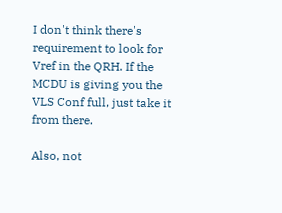I don't think there's requirement to look for Vref in the QRH. If the MCDU is giving you the VLS Conf full, just take it from there.

Also, not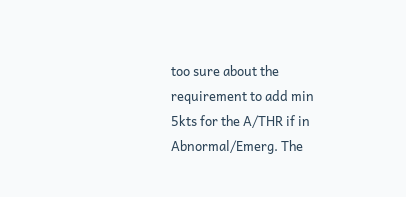too sure about the requirement to add min 5kts for the A/THR if in Abnormal/Emerg. The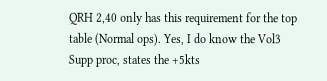QRH 2,40 only has this requirement for the top table (Normal ops). Yes, I do know the Vol3 Supp proc, states the +5kts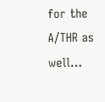for the A/THR as well...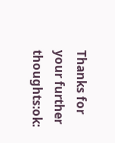Thanks for your further thoughts:ok: